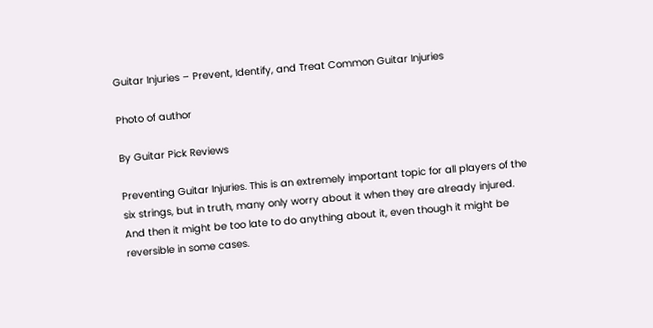Guitar Injuries – Prevent, Identify, and Treat Common Guitar Injuries

Photo of author

By Guitar Pick Reviews

Preventing Guitar Injuries. This is an extremely important topic for all players of the six strings, but in truth, many only worry about it when they are already injured. And then it might be too late to do anything about it, even though it might be reversible in some cases.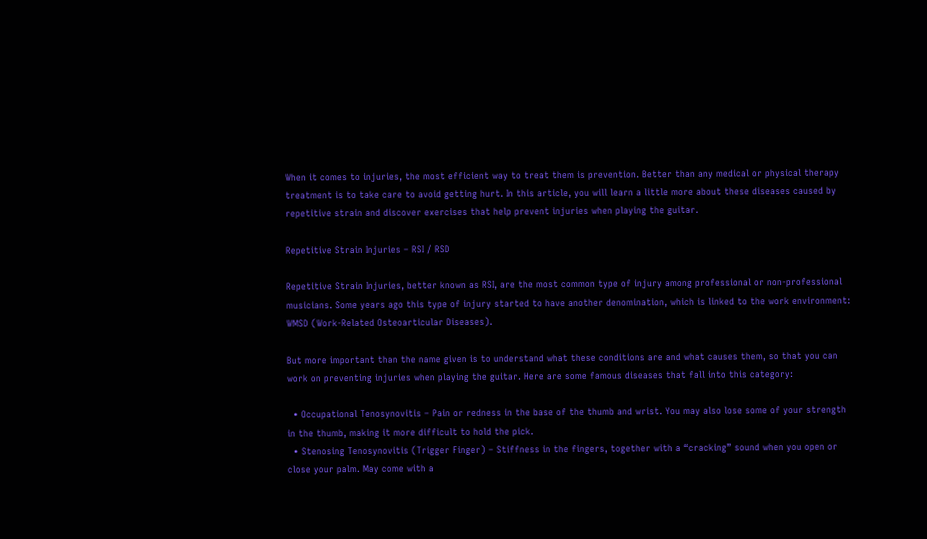When it comes to injuries, the most efficient way to treat them is prevention. Better than any medical or physical therapy treatment is to take care to avoid getting hurt. In this article, you will learn a little more about these diseases caused by repetitive strain and discover exercises that help prevent injuries when playing the guitar.

Repetitive Strain Injuries – RSI / RSD

Repetitive Strain Injuries, better known as RSI, are the most common type of injury among professional or non-professional musicians. Some years ago this type of injury started to have another denomination, which is linked to the work environment: WMSD (Work-Related Osteoarticular Diseases).

But more important than the name given is to understand what these conditions are and what causes them, so that you can work on preventing injuries when playing the guitar. Here are some famous diseases that fall into this category:

  • Occupational Tenosynovitis – Pain or redness in the base of the thumb and wrist. You may also lose some of your strength in the thumb, making it more difficult to hold the pick.
  • Stenosing Tenosynovitis (Trigger Finger) – Stiffness in the fingers, together with a “cracking” sound when you open or close your palm. May come with a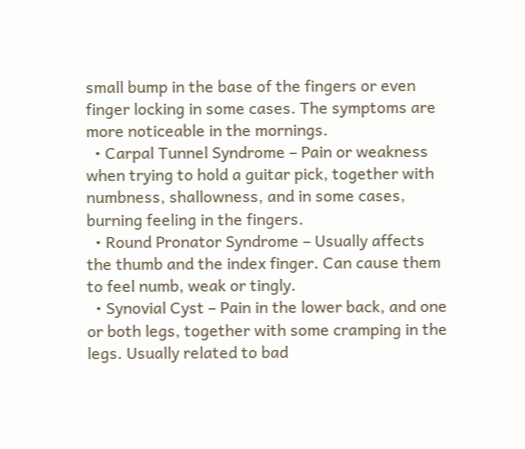small bump in the base of the fingers or even finger locking in some cases. The symptoms are more noticeable in the mornings.
  • Carpal Tunnel Syndrome – Pain or weakness when trying to hold a guitar pick, together with numbness, shallowness, and in some cases, burning feeling in the fingers.
  • Round Pronator Syndrome – Usually affects the thumb and the index finger. Can cause them to feel numb, weak or tingly.
  • Synovial Cyst – Pain in the lower back, and one or both legs, together with some cramping in the legs. Usually related to bad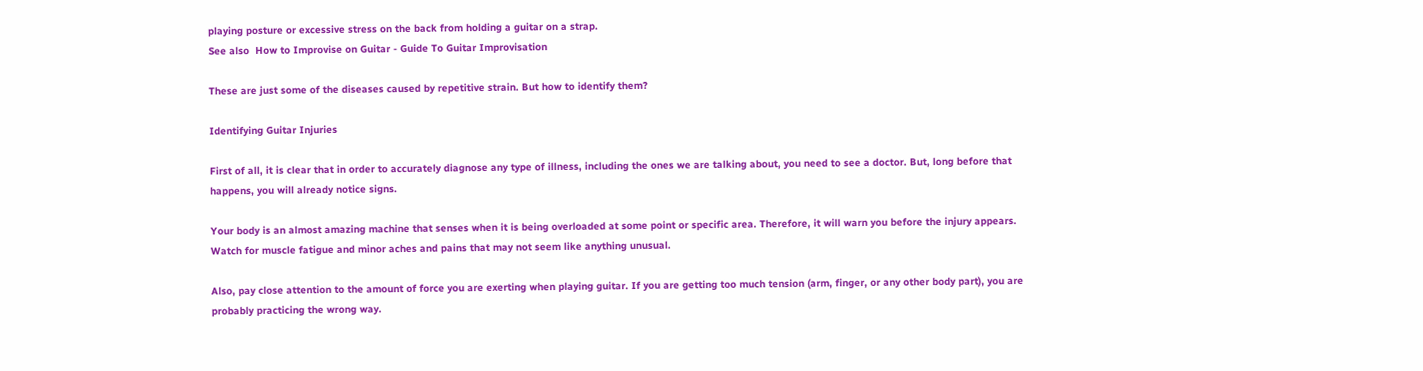playing posture or excessive stress on the back from holding a guitar on a strap.
See also  How to Improvise on Guitar - Guide To Guitar Improvisation

These are just some of the diseases caused by repetitive strain. But how to identify them?

Identifying Guitar Injuries

First of all, it is clear that in order to accurately diagnose any type of illness, including the ones we are talking about, you need to see a doctor. But, long before that happens, you will already notice signs.

Your body is an almost amazing machine that senses when it is being overloaded at some point or specific area. Therefore, it will warn you before the injury appears. Watch for muscle fatigue and minor aches and pains that may not seem like anything unusual.

Also, pay close attention to the amount of force you are exerting when playing guitar. If you are getting too much tension (arm, finger, or any other body part), you are probably practicing the wrong way.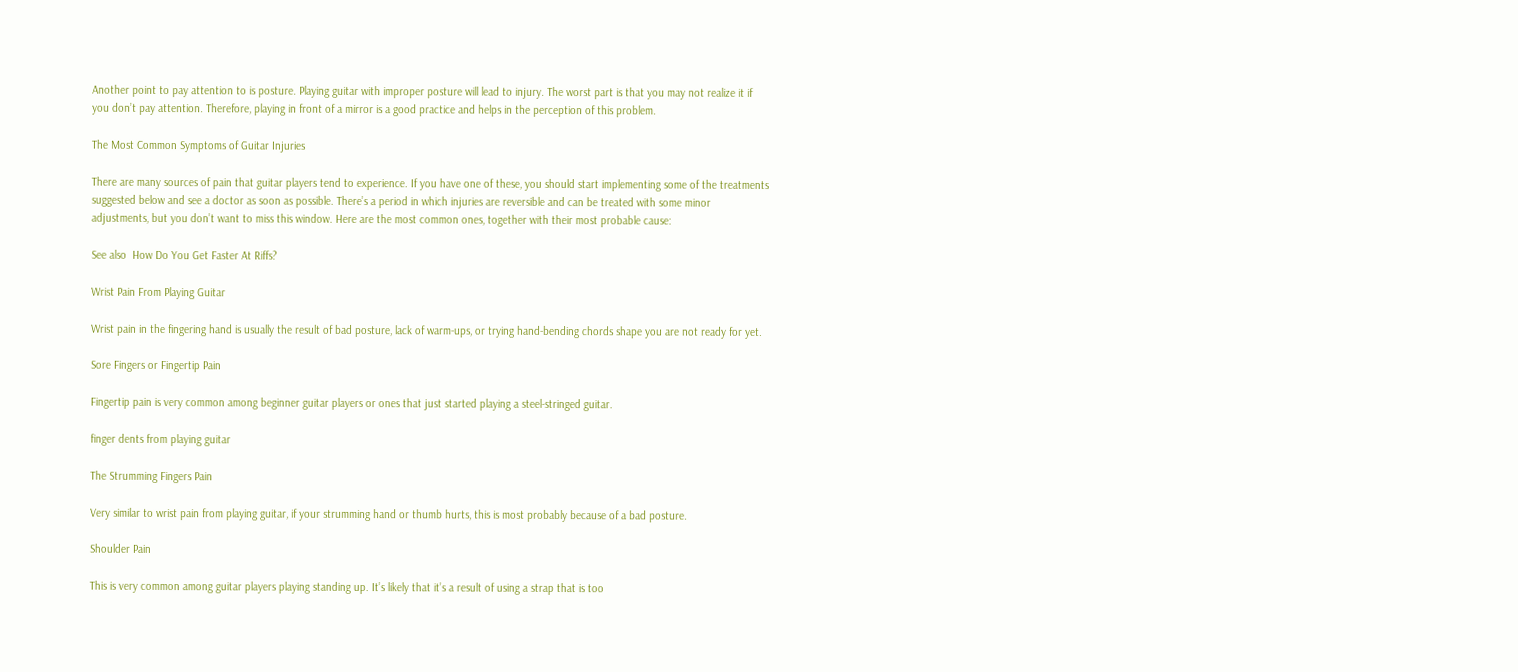Another point to pay attention to is posture. Playing guitar with improper posture will lead to injury. The worst part is that you may not realize it if you don’t pay attention. Therefore, playing in front of a mirror is a good practice and helps in the perception of this problem.

The Most Common Symptoms of Guitar Injuries

There are many sources of pain that guitar players tend to experience. If you have one of these, you should start implementing some of the treatments suggested below and see a doctor as soon as possible. There’s a period in which injuries are reversible and can be treated with some minor adjustments, but you don’t want to miss this window. Here are the most common ones, together with their most probable cause:

See also  How Do You Get Faster At Riffs?

Wrist Pain From Playing Guitar

Wrist pain in the fingering hand is usually the result of bad posture, lack of warm-ups, or trying hand-bending chords shape you are not ready for yet.

Sore Fingers or Fingertip Pain

Fingertip pain is very common among beginner guitar players or ones that just started playing a steel-stringed guitar.

finger dents from playing guitar

The Strumming Fingers Pain

Very similar to wrist pain from playing guitar, if your strumming hand or thumb hurts, this is most probably because of a bad posture.

Shoulder Pain

This is very common among guitar players playing standing up. It’s likely that it’s a result of using a strap that is too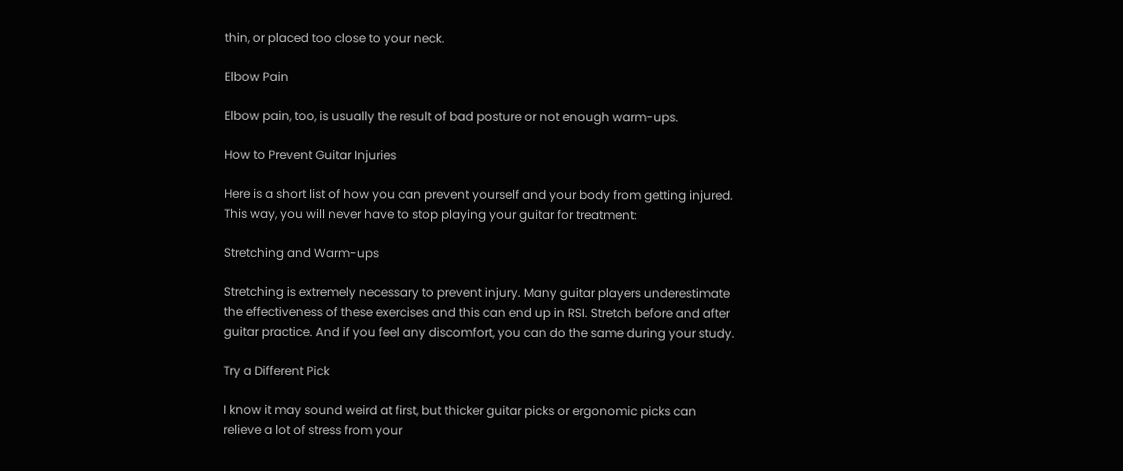thin, or placed too close to your neck.

Elbow Pain

Elbow pain, too, is usually the result of bad posture or not enough warm-ups.

How to Prevent Guitar Injuries

Here is a short list of how you can prevent yourself and your body from getting injured. This way, you will never have to stop playing your guitar for treatment:

Stretching and Warm-ups

Stretching is extremely necessary to prevent injury. Many guitar players underestimate the effectiveness of these exercises and this can end up in RSI. Stretch before and after guitar practice. And if you feel any discomfort, you can do the same during your study.

Try a Different Pick

I know it may sound weird at first, but thicker guitar picks or ergonomic picks can relieve a lot of stress from your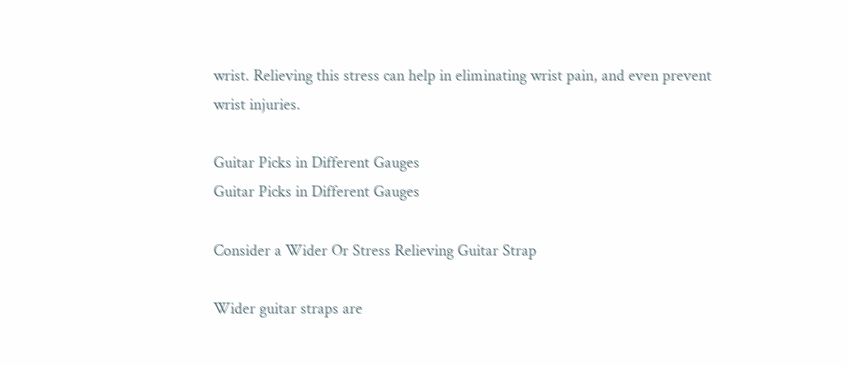wrist. Relieving this stress can help in eliminating wrist pain, and even prevent wrist injuries.

Guitar Picks in Different Gauges
Guitar Picks in Different Gauges

Consider a Wider Or Stress Relieving Guitar Strap

Wider guitar straps are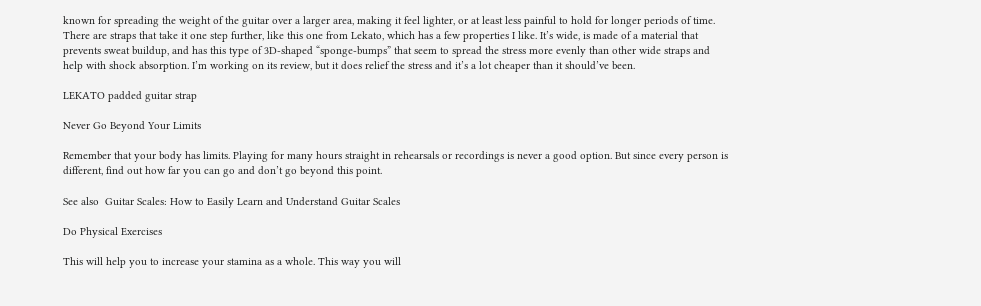known for spreading the weight of the guitar over a larger area, making it feel lighter, or at least less painful to hold for longer periods of time. There are straps that take it one step further, like this one from Lekato, which has a few properties I like. It’s wide, is made of a material that prevents sweat buildup, and has this type of 3D-shaped “sponge-bumps” that seem to spread the stress more evenly than other wide straps and help with shock absorption. I’m working on its review, but it does relief the stress and it’s a lot cheaper than it should’ve been.

LEKATO padded guitar strap

Never Go Beyond Your Limits

Remember that your body has limits. Playing for many hours straight in rehearsals or recordings is never a good option. But since every person is different, find out how far you can go and don’t go beyond this point.

See also  Guitar Scales: How to Easily Learn and Understand Guitar Scales

Do Physical Exercises

This will help you to increase your stamina as a whole. This way you will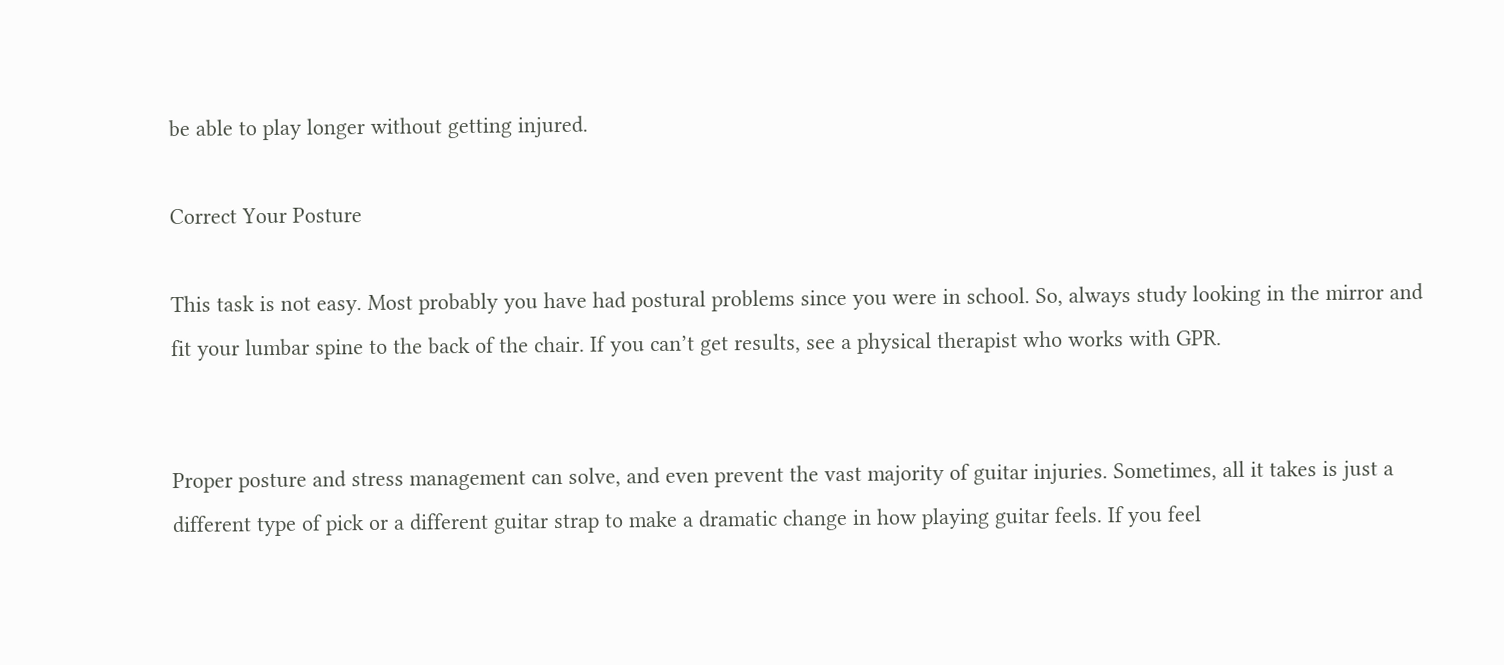be able to play longer without getting injured.

Correct Your Posture

This task is not easy. Most probably you have had postural problems since you were in school. So, always study looking in the mirror and fit your lumbar spine to the back of the chair. If you can’t get results, see a physical therapist who works with GPR.


Proper posture and stress management can solve, and even prevent the vast majority of guitar injuries. Sometimes, all it takes is just a different type of pick or a different guitar strap to make a dramatic change in how playing guitar feels. If you feel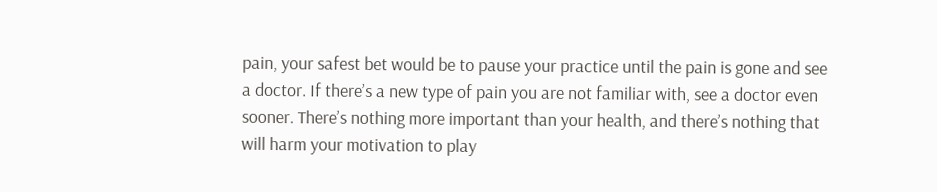pain, your safest bet would be to pause your practice until the pain is gone and see a doctor. If there’s a new type of pain you are not familiar with, see a doctor even sooner. There’s nothing more important than your health, and there’s nothing that will harm your motivation to play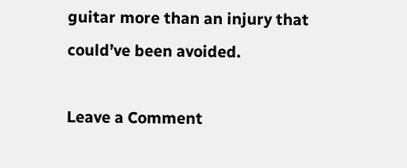guitar more than an injury that could’ve been avoided.

Leave a Comment